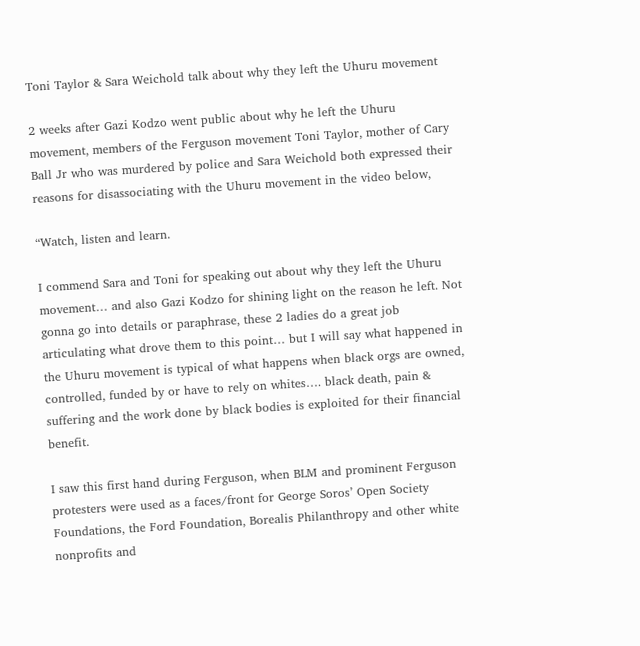Toni Taylor & Sara Weichold talk about why they left the Uhuru movement

2 weeks after Gazi Kodzo went public about why he left the Uhuru movement, members of the Ferguson movement Toni Taylor, mother of Cary Ball Jr who was murdered by police and Sara Weichold both expressed their reasons for disassociating with the Uhuru movement in the video below,

“Watch, listen and learn.

I commend Sara and Toni for speaking out about why they left the Uhuru movement… and also Gazi Kodzo for shining light on the reason he left. Not gonna go into details or paraphrase, these 2 ladies do a great job articulating what drove them to this point… but I will say what happened in the Uhuru movement is typical of what happens when black orgs are owned, controlled, funded by or have to rely on whites…. black death, pain & suffering and the work done by black bodies is exploited for their financial benefit.

I saw this first hand during Ferguson, when BLM and prominent Ferguson protesters were used as a faces/front for George Soros’ Open Society Foundations, the Ford Foundation, Borealis Philanthropy and other white nonprofits and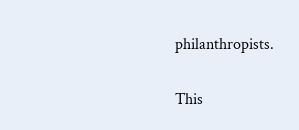philanthropists.

This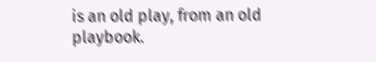is an old play, from an old playbook.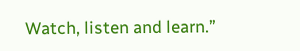Watch, listen and learn.”